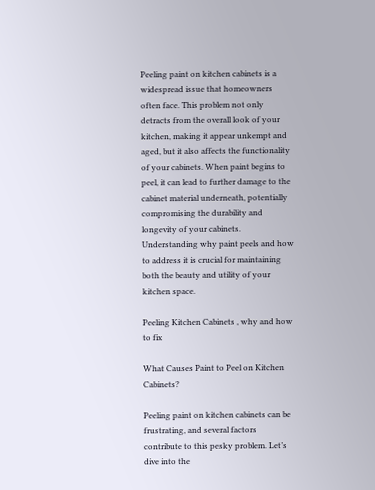Peeling paint on kitchen cabinets is a widespread issue that homeowners often face. This problem not only detracts from the overall look of your kitchen, making it appear unkempt and aged, but it also affects the functionality of your cabinets. When paint begins to peel, it can lead to further damage to the cabinet material underneath, potentially compromising the durability and longevity of your cabinets. Understanding why paint peels and how to address it is crucial for maintaining both the beauty and utility of your kitchen space.

Peeling Kitchen Cabinets , why and how to fix

What Causes Paint to Peel on Kitchen Cabinets?

Peeling paint on kitchen cabinets can be frustrating, and several factors contribute to this pesky problem. Let’s dive into the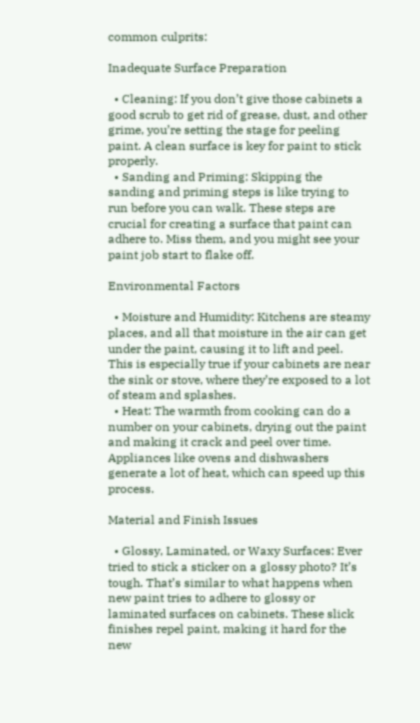common culprits:

Inadequate Surface Preparation

  • Cleaning: If you don’t give those cabinets a good scrub to get rid of grease, dust, and other grime, you’re setting the stage for peeling paint. A clean surface is key for paint to stick properly.
  • Sanding and Priming: Skipping the sanding and priming steps is like trying to run before you can walk. These steps are crucial for creating a surface that paint can adhere to. Miss them, and you might see your paint job start to flake off.

Environmental Factors

  • Moisture and Humidity: Kitchens are steamy places, and all that moisture in the air can get under the paint, causing it to lift and peel. This is especially true if your cabinets are near the sink or stove, where they’re exposed to a lot of steam and splashes.
  • Heat: The warmth from cooking can do a number on your cabinets, drying out the paint and making it crack and peel over time. Appliances like ovens and dishwashers generate a lot of heat, which can speed up this process.

Material and Finish Issues

  • Glossy, Laminated, or Waxy Surfaces: Ever tried to stick a sticker on a glossy photo? It’s tough. That’s similar to what happens when new paint tries to adhere to glossy or laminated surfaces on cabinets. These slick finishes repel paint, making it hard for the new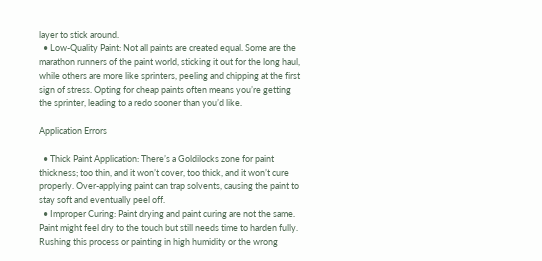layer to stick around.
  • Low-Quality Paint: Not all paints are created equal. Some are the marathon runners of the paint world, sticking it out for the long haul, while others are more like sprinters, peeling and chipping at the first sign of stress. Opting for cheap paints often means you’re getting the sprinter, leading to a redo sooner than you’d like.

Application Errors

  • Thick Paint Application: There’s a Goldilocks zone for paint thickness; too thin, and it won’t cover, too thick, and it won’t cure properly. Over-applying paint can trap solvents, causing the paint to stay soft and eventually peel off.
  • Improper Curing: Paint drying and paint curing are not the same. Paint might feel dry to the touch but still needs time to harden fully. Rushing this process or painting in high humidity or the wrong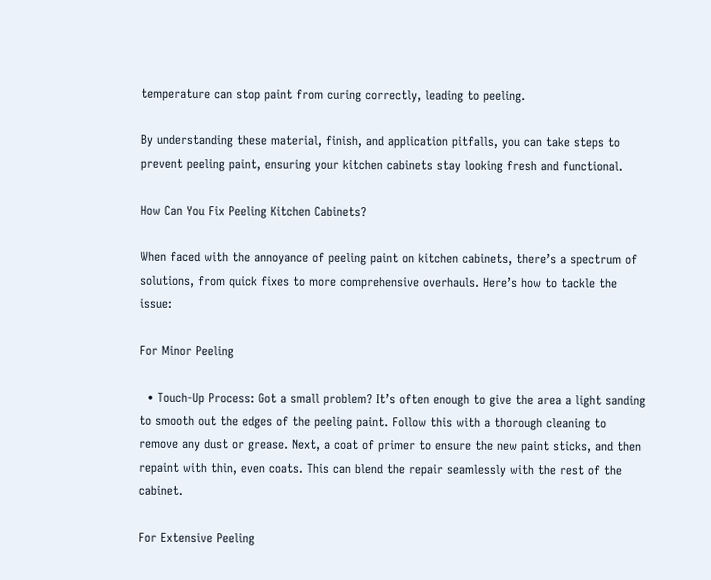temperature can stop paint from curing correctly, leading to peeling.

By understanding these material, finish, and application pitfalls, you can take steps to prevent peeling paint, ensuring your kitchen cabinets stay looking fresh and functional.

How Can You Fix Peeling Kitchen Cabinets?

When faced with the annoyance of peeling paint on kitchen cabinets, there’s a spectrum of solutions, from quick fixes to more comprehensive overhauls. Here’s how to tackle the issue:

For Minor Peeling

  • Touch-Up Process: Got a small problem? It’s often enough to give the area a light sanding to smooth out the edges of the peeling paint. Follow this with a thorough cleaning to remove any dust or grease. Next, a coat of primer to ensure the new paint sticks, and then repaint with thin, even coats. This can blend the repair seamlessly with the rest of the cabinet.

For Extensive Peeling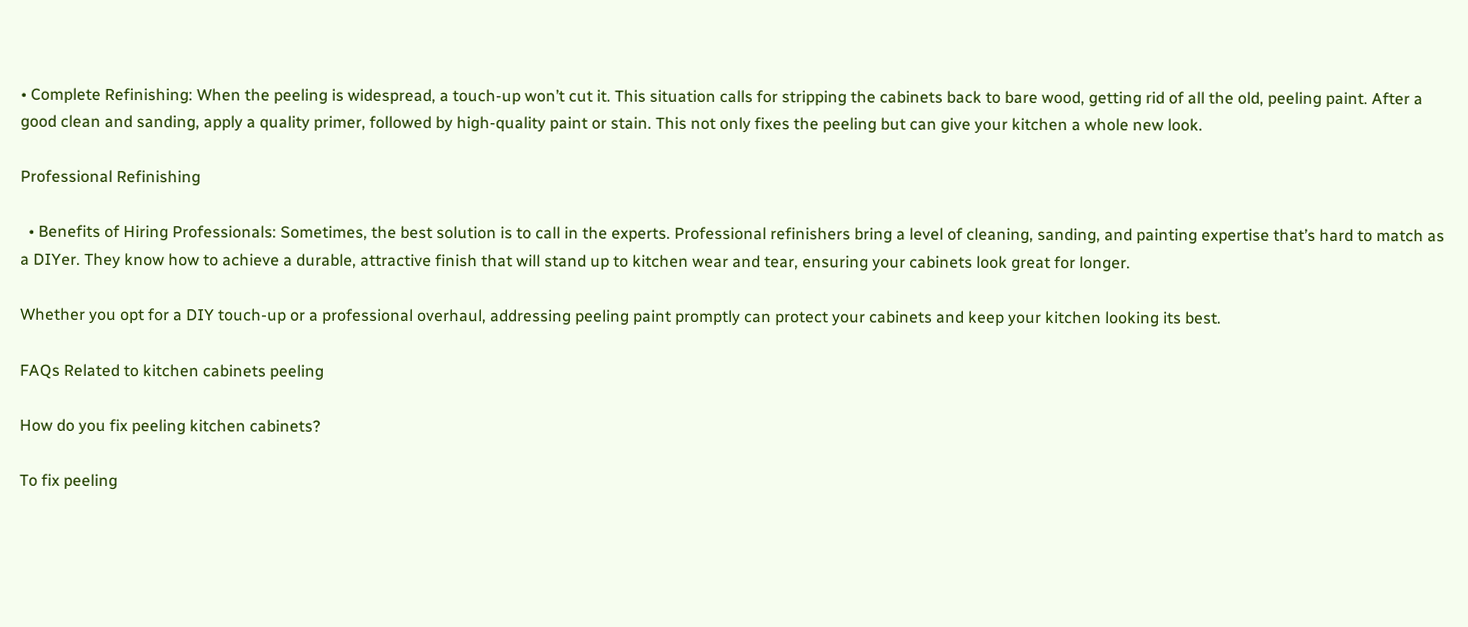• Complete Refinishing: When the peeling is widespread, a touch-up won’t cut it. This situation calls for stripping the cabinets back to bare wood, getting rid of all the old, peeling paint. After a good clean and sanding, apply a quality primer, followed by high-quality paint or stain. This not only fixes the peeling but can give your kitchen a whole new look.

Professional Refinishing

  • Benefits of Hiring Professionals: Sometimes, the best solution is to call in the experts. Professional refinishers bring a level of cleaning, sanding, and painting expertise that’s hard to match as a DIYer. They know how to achieve a durable, attractive finish that will stand up to kitchen wear and tear, ensuring your cabinets look great for longer.

Whether you opt for a DIY touch-up or a professional overhaul, addressing peeling paint promptly can protect your cabinets and keep your kitchen looking its best.

FAQs Related to kitchen cabinets peeling

How do you fix peeling kitchen cabinets?

To fix peeling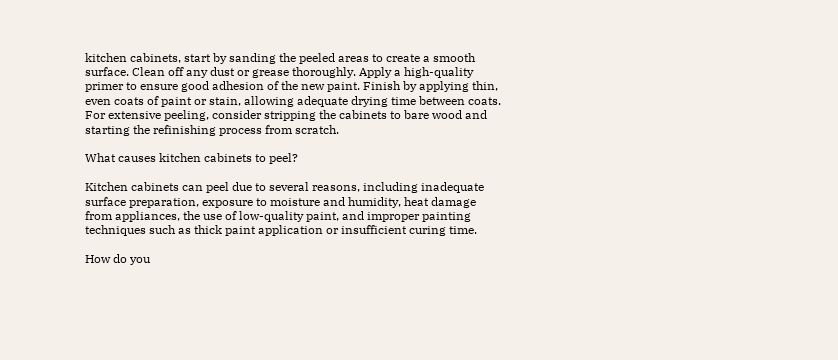kitchen cabinets, start by sanding the peeled areas to create a smooth surface. Clean off any dust or grease thoroughly. Apply a high-quality primer to ensure good adhesion of the new paint. Finish by applying thin, even coats of paint or stain, allowing adequate drying time between coats. For extensive peeling, consider stripping the cabinets to bare wood and starting the refinishing process from scratch.

What causes kitchen cabinets to peel?

Kitchen cabinets can peel due to several reasons, including inadequate surface preparation, exposure to moisture and humidity, heat damage from appliances, the use of low-quality paint, and improper painting techniques such as thick paint application or insufficient curing time.

How do you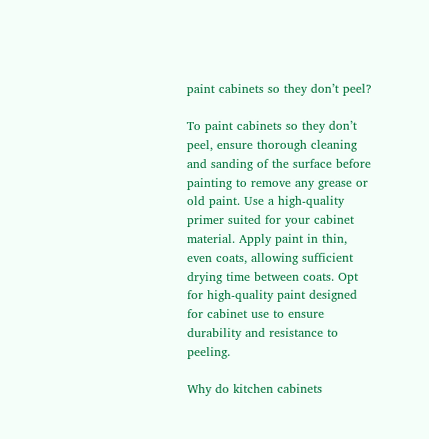paint cabinets so they don’t peel?

To paint cabinets so they don’t peel, ensure thorough cleaning and sanding of the surface before painting to remove any grease or old paint. Use a high-quality primer suited for your cabinet material. Apply paint in thin, even coats, allowing sufficient drying time between coats. Opt for high-quality paint designed for cabinet use to ensure durability and resistance to peeling.

Why do kitchen cabinets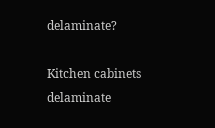delaminate?

Kitchen cabinets delaminate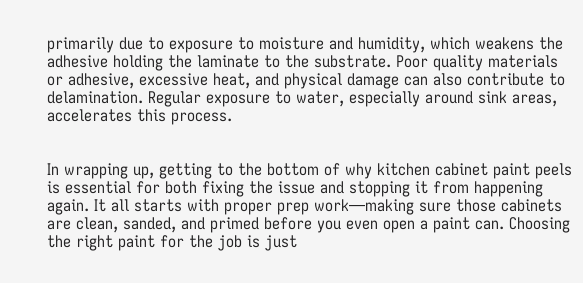primarily due to exposure to moisture and humidity, which weakens the adhesive holding the laminate to the substrate. Poor quality materials or adhesive, excessive heat, and physical damage can also contribute to delamination. Regular exposure to water, especially around sink areas, accelerates this process.


In wrapping up, getting to the bottom of why kitchen cabinet paint peels is essential for both fixing the issue and stopping it from happening again. It all starts with proper prep work—making sure those cabinets are clean, sanded, and primed before you even open a paint can. Choosing the right paint for the job is just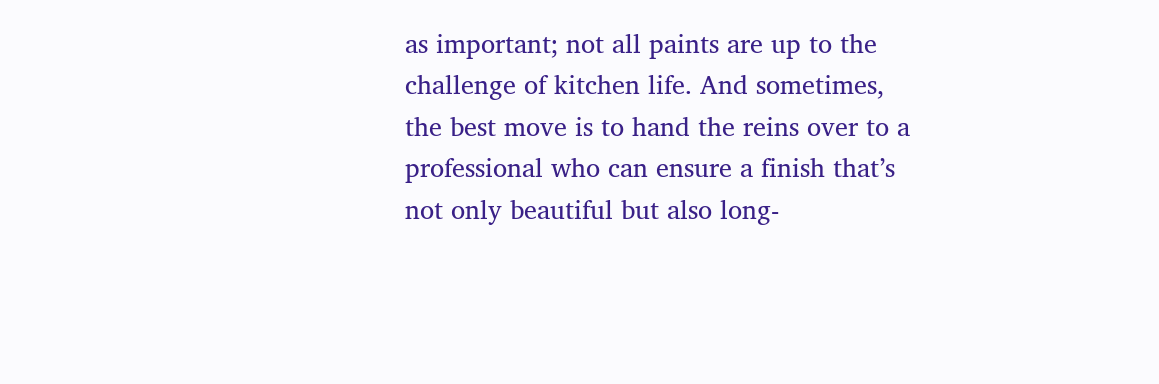as important; not all paints are up to the challenge of kitchen life. And sometimes, the best move is to hand the reins over to a professional who can ensure a finish that’s not only beautiful but also long-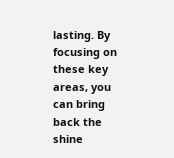lasting. By focusing on these key areas, you can bring back the shine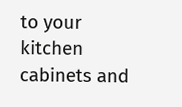to your kitchen cabinets and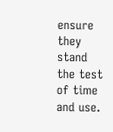ensure they stand the test of time and use.